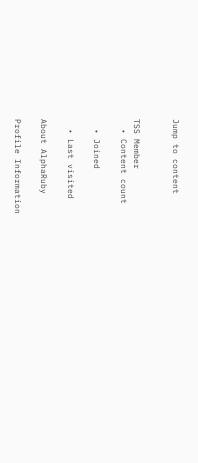Jump to content


TSS Member
  • Content count

  • Joined

  • Last visited

About AlphaRuby

Profile Information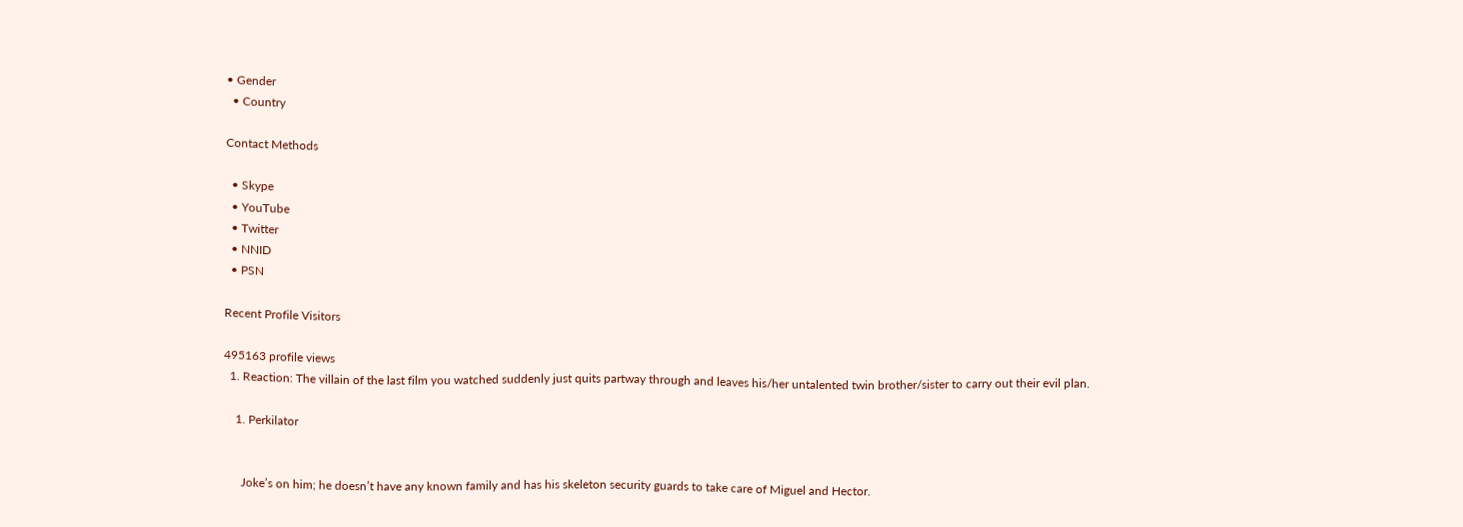• Gender
  • Country

Contact Methods

  • Skype
  • YouTube
  • Twitter
  • NNID
  • PSN

Recent Profile Visitors

495163 profile views
  1. Reaction: The villain of the last film you watched suddenly just quits partway through and leaves his/her untalented twin brother/sister to carry out their evil plan.

    1. Perkilator


      Joke’s on him; he doesn’t have any known family and has his skeleton security guards to take care of Miguel and Hector.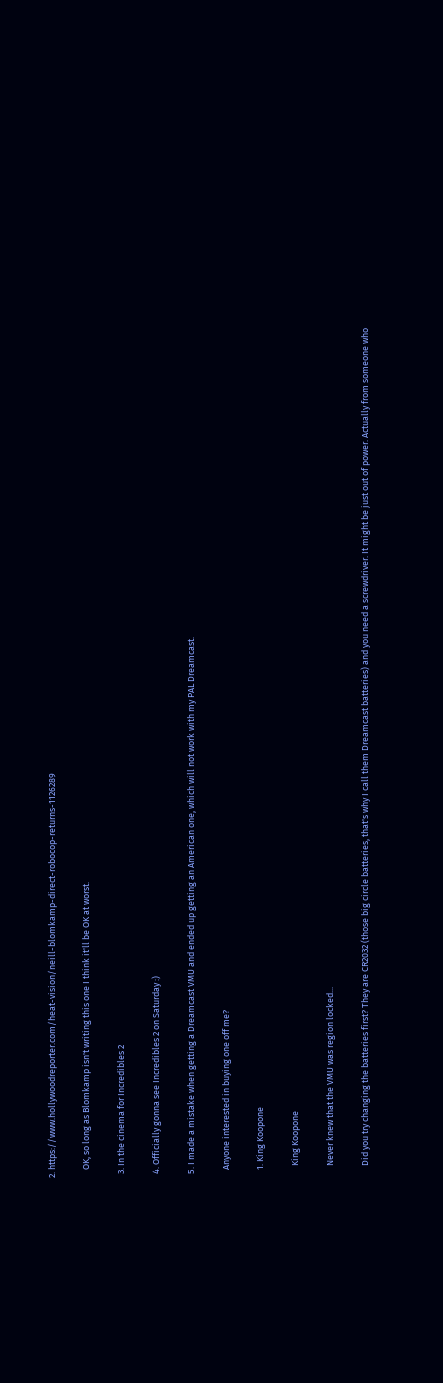2. https://www.hollywoodreporter.com/heat-vision/neill-blomkamp-direct-robocop-returns-1126289

    OK, so long as Blomkamp isn't writing this one I think it'll be OK at worst.

  3. In the cinema for Incredibles 2

  4. Officially gonna see Incredibles 2 on Saturday :)

  5. I made a mistake when getting a Dreamcast VMU and ended up getting an American one, which will not work with my PAL Dreamcast.

    Anyone interested in buying one off me?

    1. King Koopone

      King Koopone

      Never knew that the VMU was region locked...

      Did you try changing the batteries first? They are CR2032 (those big circle batteries, that's why I call them Dreamcast batteries) and you need a screwdriver. It might be just out of power. Actually from someone who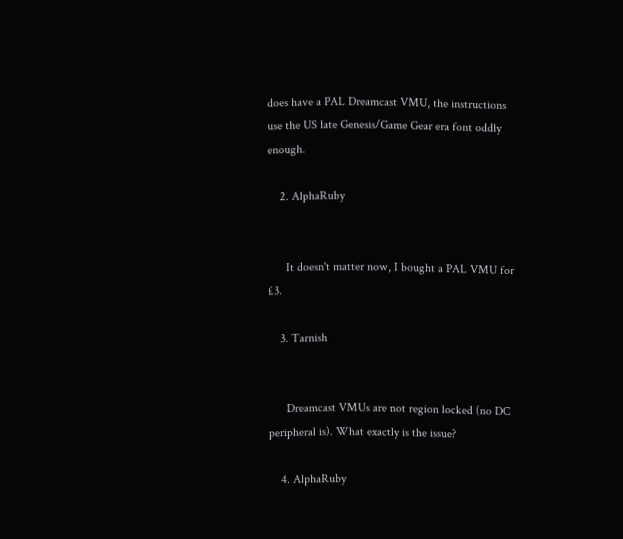does have a PAL Dreamcast VMU, the instructions use the US late Genesis/Game Gear era font oddly enough.

    2. AlphaRuby


      It doesn't matter now, I bought a PAL VMU for £3.

    3. Tarnish


      Dreamcast VMUs are not region locked (no DC peripheral is). What exactly is the issue?

    4. AlphaRuby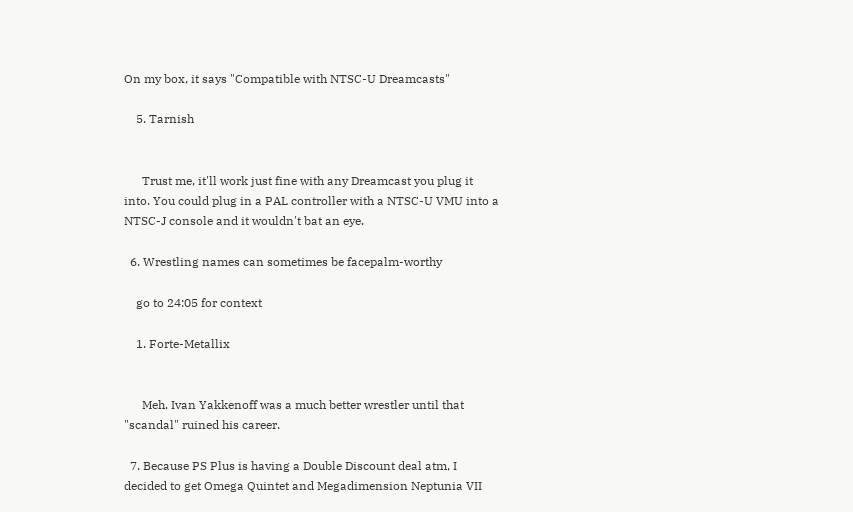On my box, it says "Compatible with NTSC-U Dreamcasts"

    5. Tarnish


      Trust me, it'll work just fine with any Dreamcast you plug it into. You could plug in a PAL controller with a NTSC-U VMU into a NTSC-J console and it wouldn't bat an eye.

  6. Wrestling names can sometimes be facepalm-worthy

    go to 24:05 for context

    1. Forte-Metallix


      Meh. Ivan Yakkenoff was a much better wrestler until that "scandal" ruined his career.

  7. Because PS Plus is having a Double Discount deal atm, I decided to get Omega Quintet and Megadimension Neptunia VII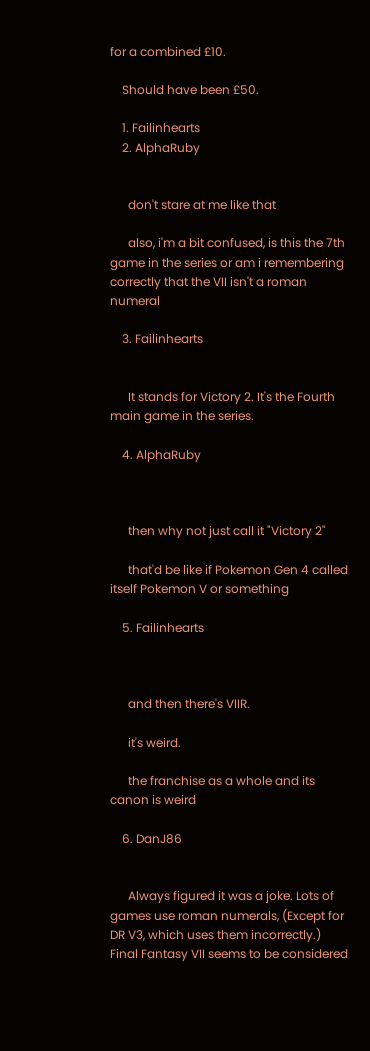for a combined £10.

    Should have been £50.

    1. Failinhearts
    2. AlphaRuby


      don't stare at me like that

      also, i'm a bit confused, is this the 7th game in the series or am i remembering correctly that the VII isn't a roman numeral

    3. Failinhearts


      It stands for Victory 2. It's the Fourth main game in the series.

    4. AlphaRuby



      then why not just call it "Victory 2"

      that'd be like if Pokemon Gen 4 called itself Pokemon V or something

    5. Failinhearts



      and then there's VIIR.

      it's weird.

      the franchise as a whole and its canon is weird

    6. DanJ86


      Always figured it was a joke. Lots of games use roman numerals, (Except for DR V3, which uses them incorrectly.) Final Fantasy VII seems to be considered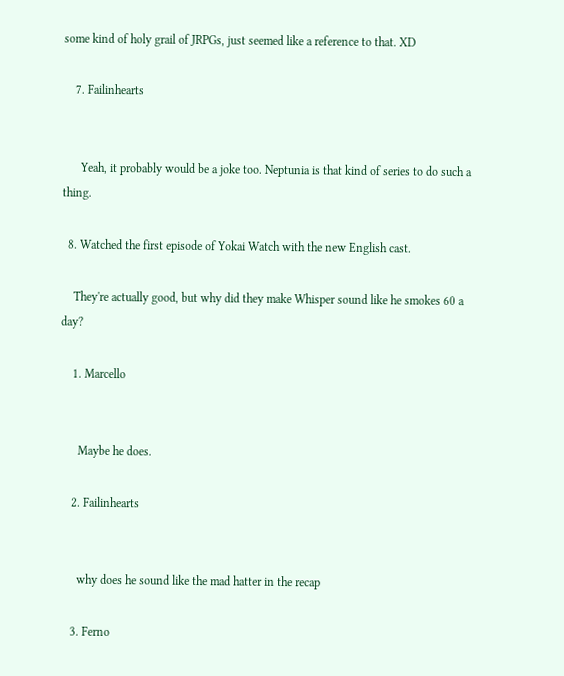some kind of holy grail of JRPGs, just seemed like a reference to that. XD

    7. Failinhearts


      Yeah, it probably would be a joke too. Neptunia is that kind of series to do such a thing.

  8. Watched the first episode of Yokai Watch with the new English cast.

    They're actually good, but why did they make Whisper sound like he smokes 60 a day?

    1. Marcello


      Maybe he does.

    2. Failinhearts


      why does he sound like the mad hatter in the recap

    3. Ferno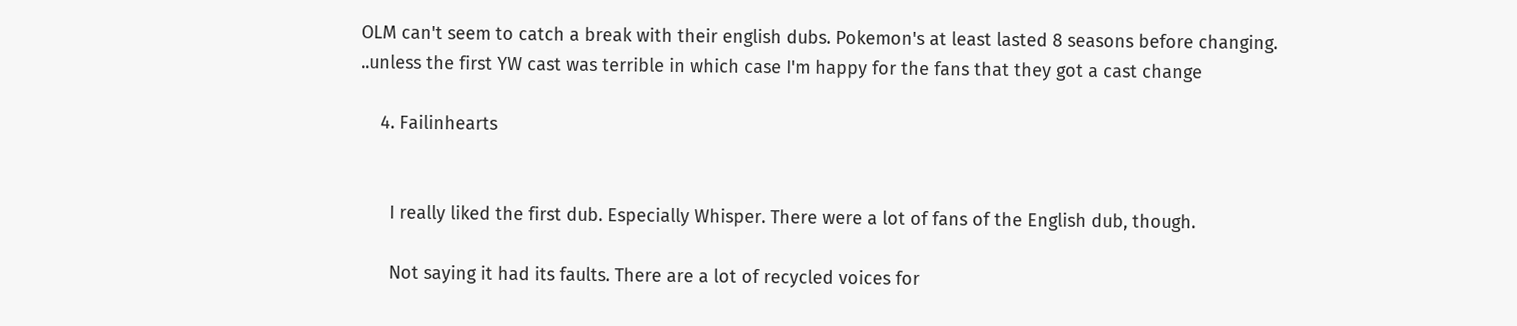OLM can't seem to catch a break with their english dubs. Pokemon's at least lasted 8 seasons before changing. ..unless the first YW cast was terrible in which case I'm happy for the fans that they got a cast change

    4. Failinhearts


      I really liked the first dub. Especially Whisper. There were a lot of fans of the English dub, though.

      Not saying it had its faults. There are a lot of recycled voices for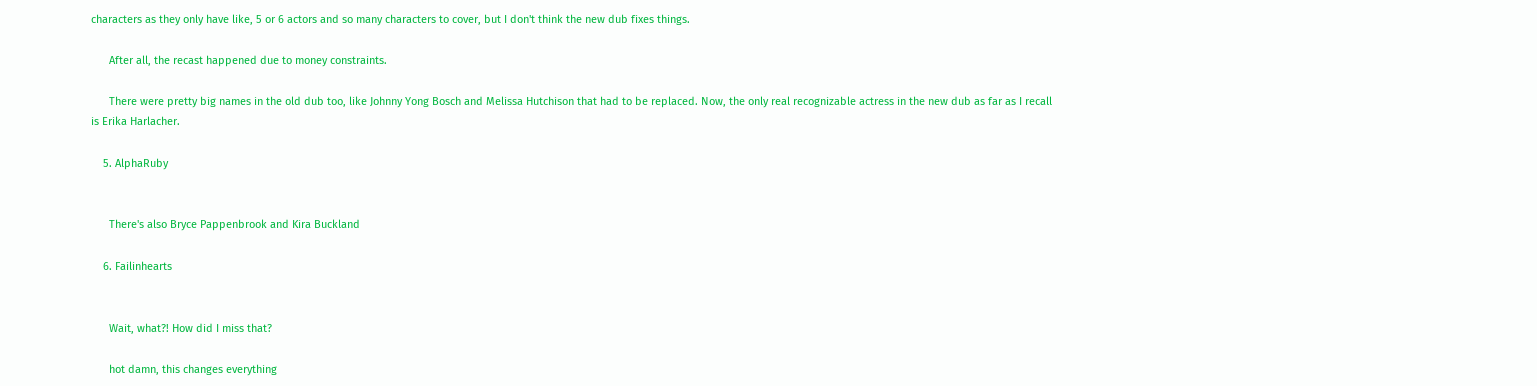characters as they only have like, 5 or 6 actors and so many characters to cover, but I don't think the new dub fixes things.

      After all, the recast happened due to money constraints.

      There were pretty big names in the old dub too, like Johnny Yong Bosch and Melissa Hutchison that had to be replaced. Now, the only real recognizable actress in the new dub as far as I recall is Erika Harlacher.

    5. AlphaRuby


      There's also Bryce Pappenbrook and Kira Buckland

    6. Failinhearts


      Wait, what?! How did I miss that?

      hot damn, this changes everything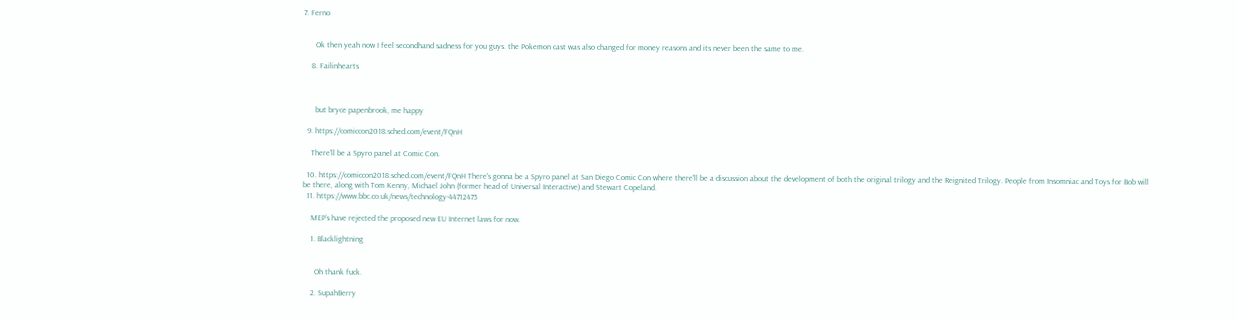7. Ferno


      Ok then yeah now I feel secondhand sadness for you guys. the Pokemon cast was also changed for money reasons and its never been the same to me.

    8. Failinhearts



      but bryce papenbrook, me happy

  9. https://comiccon2018.sched.com/event/FQnH

    There'll be a Spyro panel at Comic Con.

  10. https://comiccon2018.sched.com/event/FQnH There's gonna be a Spyro panel at San Diego Comic Con where there'll be a discussion about the development of both the original trilogy and the Reignited Trilogy. People from Insomniac and Toys for Bob will be there, along with Tom Kenny, Michael John (former head of Universal Interactive) and Stewart Copeland.
  11. https://www.bbc.co.uk/news/technology-44712475

    MEP’s have rejected the proposed new EU Internet laws for now.

    1. Blacklightning


      Oh thank fuck.

    2. SupahBerry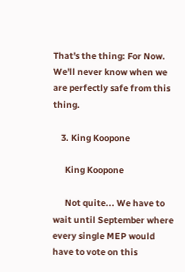That's the thing: For Now. We'll never know when we are perfectly safe from this thing.

    3. King Koopone

      King Koopone

      Not quite... We have to wait until September where every single MEP would have to vote on this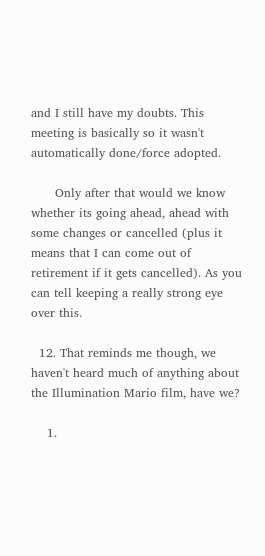and I still have my doubts. This meeting is basically so it wasn't automatically done/force adopted.

      Only after that would we know whether its going ahead, ahead with some changes or cancelled (plus it means that I can come out of retirement if it gets cancelled). As you can tell keeping a really strong eye over this.

  12. That reminds me though, we haven't heard much of anything about the Illumination Mario film, have we?

    1.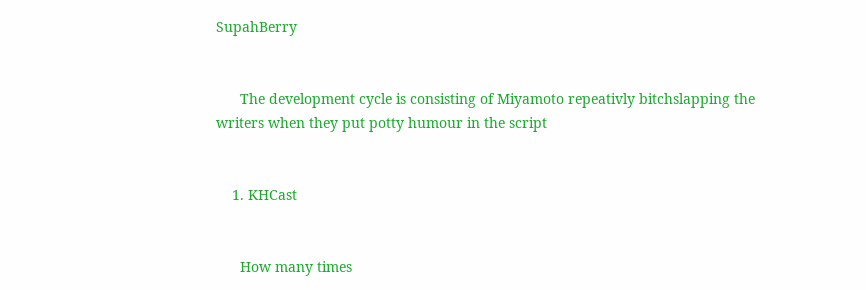SupahBerry


      The development cycle is consisting of Miyamoto repeativly bitchslapping the writers when they put potty humour in the script


    1. KHCast


      How many times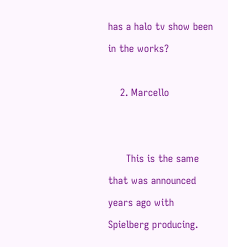has a halo tv show been in the works?

    2. Marcello


      This is the same that was announced years ago with Spielberg producing.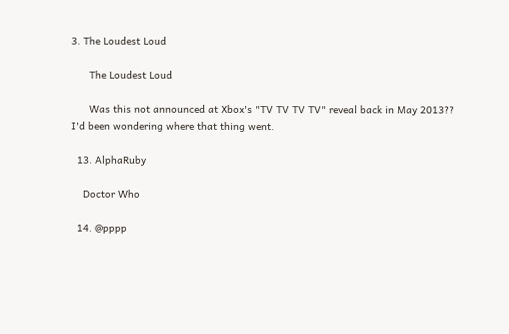3. The Loudest Loud

      The Loudest Loud

      Was this not announced at Xbox's "TV TV TV TV" reveal back in May 2013?? I'd been wondering where that thing went.

  13. AlphaRuby

    Doctor Who

  14. @pppp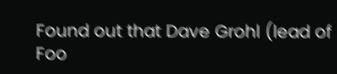Found out that Dave Grohl (lead of Foo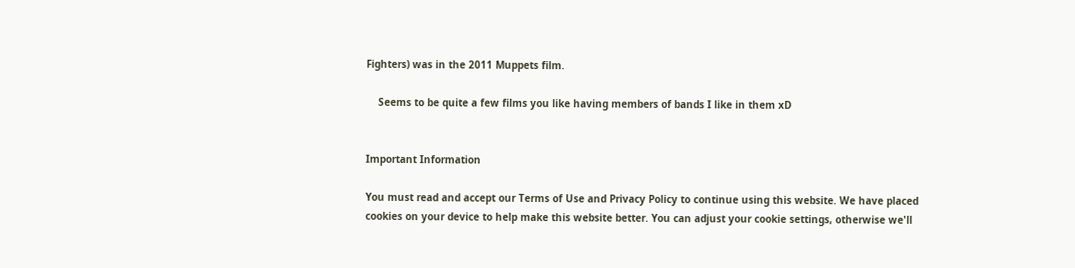Fighters) was in the 2011 Muppets film.

    Seems to be quite a few films you like having members of bands I like in them xD


Important Information

You must read and accept our Terms of Use and Privacy Policy to continue using this website. We have placed cookies on your device to help make this website better. You can adjust your cookie settings, otherwise we'll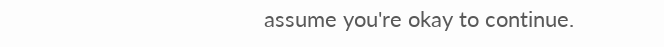assume you're okay to continue.